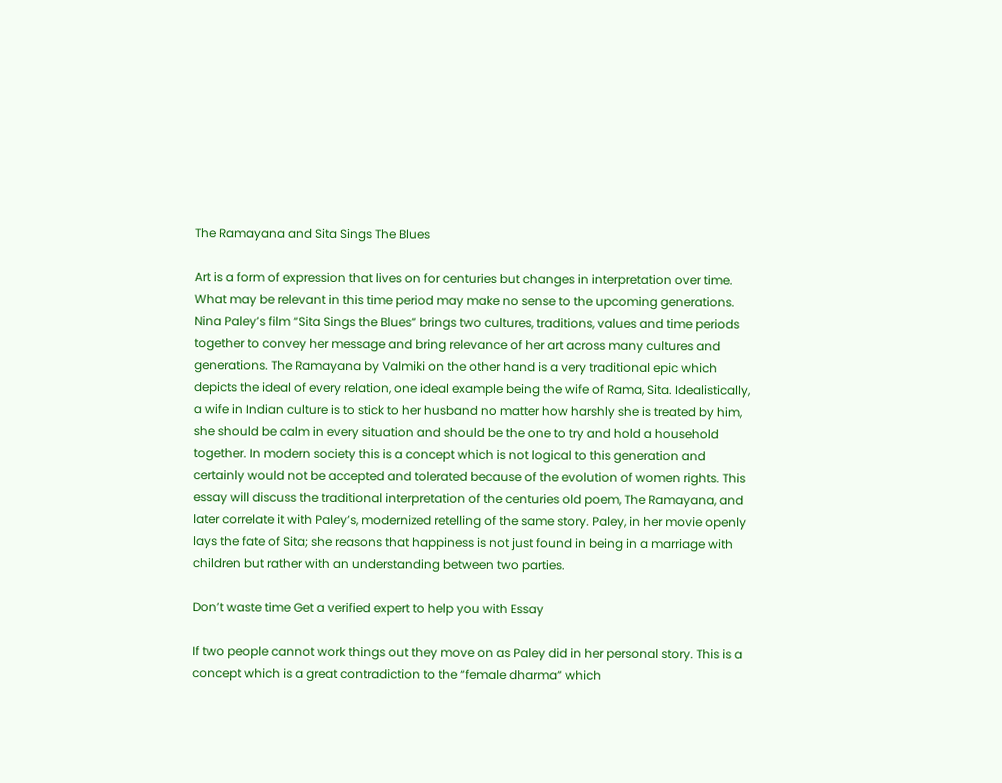The Ramayana and Sita Sings The Blues

Art is a form of expression that lives on for centuries but changes in interpretation over time. What may be relevant in this time period may make no sense to the upcoming generations. Nina Paley’s film “Sita Sings the Blues” brings two cultures, traditions, values and time periods together to convey her message and bring relevance of her art across many cultures and generations. The Ramayana by Valmiki on the other hand is a very traditional epic which depicts the ideal of every relation, one ideal example being the wife of Rama, Sita. Idealistically, a wife in Indian culture is to stick to her husband no matter how harshly she is treated by him, she should be calm in every situation and should be the one to try and hold a household together. In modern society this is a concept which is not logical to this generation and certainly would not be accepted and tolerated because of the evolution of women rights. This essay will discuss the traditional interpretation of the centuries old poem, The Ramayana, and later correlate it with Paley’s, modernized retelling of the same story. Paley, in her movie openly lays the fate of Sita; she reasons that happiness is not just found in being in a marriage with children but rather with an understanding between two parties.

Don’t waste time Get a verified expert to help you with Essay

If two people cannot work things out they move on as Paley did in her personal story. This is a concept which is a great contradiction to the “female dharma” which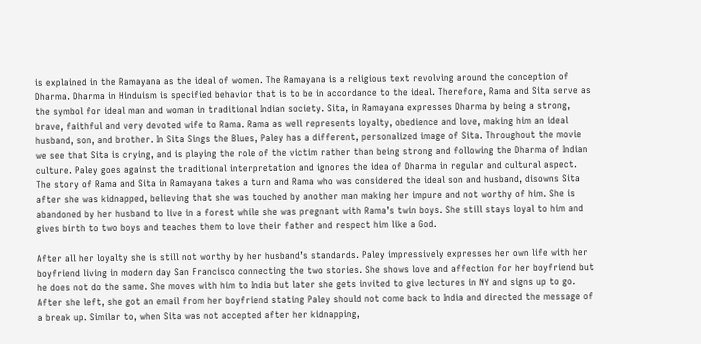is explained in the Ramayana as the ideal of women. The Ramayana is a religious text revolving around the conception of Dharma. Dharma in Hinduism is specified behavior that is to be in accordance to the ideal. Therefore, Rama and Sita serve as the symbol for ideal man and woman in traditional Indian society. Sita, in Ramayana expresses Dharma by being a strong, brave, faithful and very devoted wife to Rama. Rama as well represents loyalty, obedience and love, making him an ideal husband, son, and brother. In Sita Sings the Blues, Paley has a different, personalized image of Sita. Throughout the movie we see that Sita is crying, and is playing the role of the victim rather than being strong and following the Dharma of Indian culture. Paley goes against the traditional interpretation and ignores the idea of Dharma in regular and cultural aspect. The story of Rama and Sita in Ramayana takes a turn and Rama who was considered the ideal son and husband, disowns Sita after she was kidnapped, believing that she was touched by another man making her impure and not worthy of him. She is abandoned by her husband to live in a forest while she was pregnant with Rama’s twin boys. She still stays loyal to him and gives birth to two boys and teaches them to love their father and respect him like a God.

After all her loyalty she is still not worthy by her husband’s standards. Paley impressively expresses her own life with her boyfriend living in modern day San Francisco connecting the two stories. She shows love and affection for her boyfriend but he does not do the same. She moves with him to India but later she gets invited to give lectures in NY and signs up to go. After she left, she got an email from her boyfriend stating Paley should not come back to India and directed the message of a break up. Similar to, when Sita was not accepted after her kidnapping,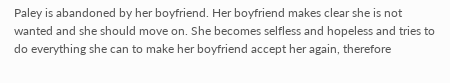Paley is abandoned by her boyfriend. Her boyfriend makes clear she is not wanted and she should move on. She becomes selfless and hopeless and tries to do everything she can to make her boyfriend accept her again, therefore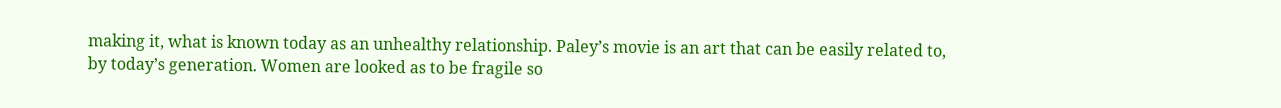making it, what is known today as an unhealthy relationship. Paley’s movie is an art that can be easily related to, by today’s generation. Women are looked as to be fragile so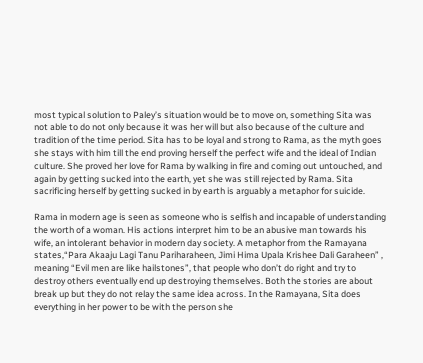most typical solution to Paley’s situation would be to move on, something Sita was not able to do not only because it was her will but also because of the culture and tradition of the time period. Sita has to be loyal and strong to Rama, as the myth goes she stays with him till the end proving herself the perfect wife and the ideal of Indian culture. She proved her love for Rama by walking in fire and coming out untouched, and again by getting sucked into the earth, yet she was still rejected by Rama. Sita sacrificing herself by getting sucked in by earth is arguably a metaphor for suicide.

Rama in modern age is seen as someone who is selfish and incapable of understanding the worth of a woman. His actions interpret him to be an abusive man towards his wife, an intolerant behavior in modern day society. A metaphor from the Ramayana states,“Para Akaaju Lagi Tanu Pariharaheen, Jimi Hima Upala Krishee Dali Garaheen” , meaning “Evil men are like hailstones”, that people who don’t do right and try to destroy others eventually end up destroying themselves. Both the stories are about break up but they do not relay the same idea across. In the Ramayana, Sita does everything in her power to be with the person she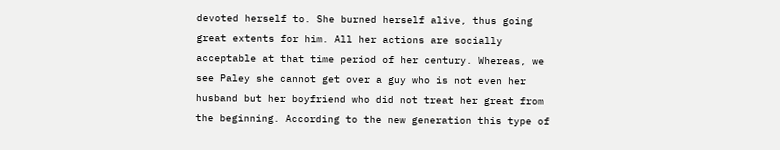devoted herself to. She burned herself alive, thus going great extents for him. All her actions are socially acceptable at that time period of her century. Whereas, we see Paley she cannot get over a guy who is not even her husband but her boyfriend who did not treat her great from the beginning. According to the new generation this type of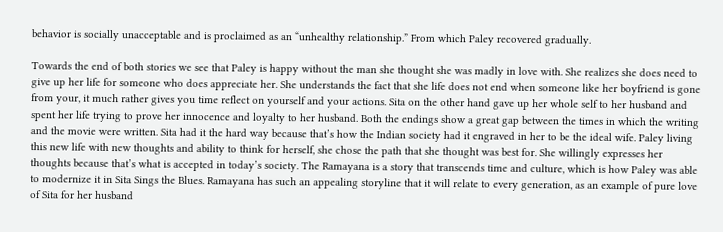behavior is socially unacceptable and is proclaimed as an “unhealthy relationship.” From which Paley recovered gradually.

Towards the end of both stories we see that Paley is happy without the man she thought she was madly in love with. She realizes she does need to give up her life for someone who does appreciate her. She understands the fact that she life does not end when someone like her boyfriend is gone from your, it much rather gives you time reflect on yourself and your actions. Sita on the other hand gave up her whole self to her husband and spent her life trying to prove her innocence and loyalty to her husband. Both the endings show a great gap between the times in which the writing and the movie were written. Sita had it the hard way because that’s how the Indian society had it engraved in her to be the ideal wife. Paley living this new life with new thoughts and ability to think for herself, she chose the path that she thought was best for. She willingly expresses her thoughts because that’s what is accepted in today’s society. The Ramayana is a story that transcends time and culture, which is how Paley was able to modernize it in Sita Sings the Blues. Ramayana has such an appealing storyline that it will relate to every generation, as an example of pure love of Sita for her husband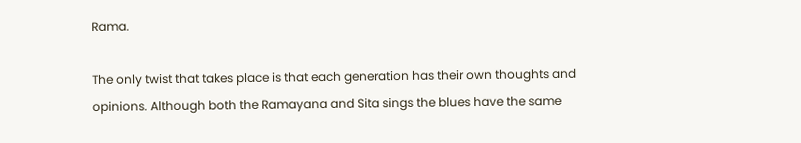Rama.

The only twist that takes place is that each generation has their own thoughts and opinions. Although both the Ramayana and Sita sings the blues have the same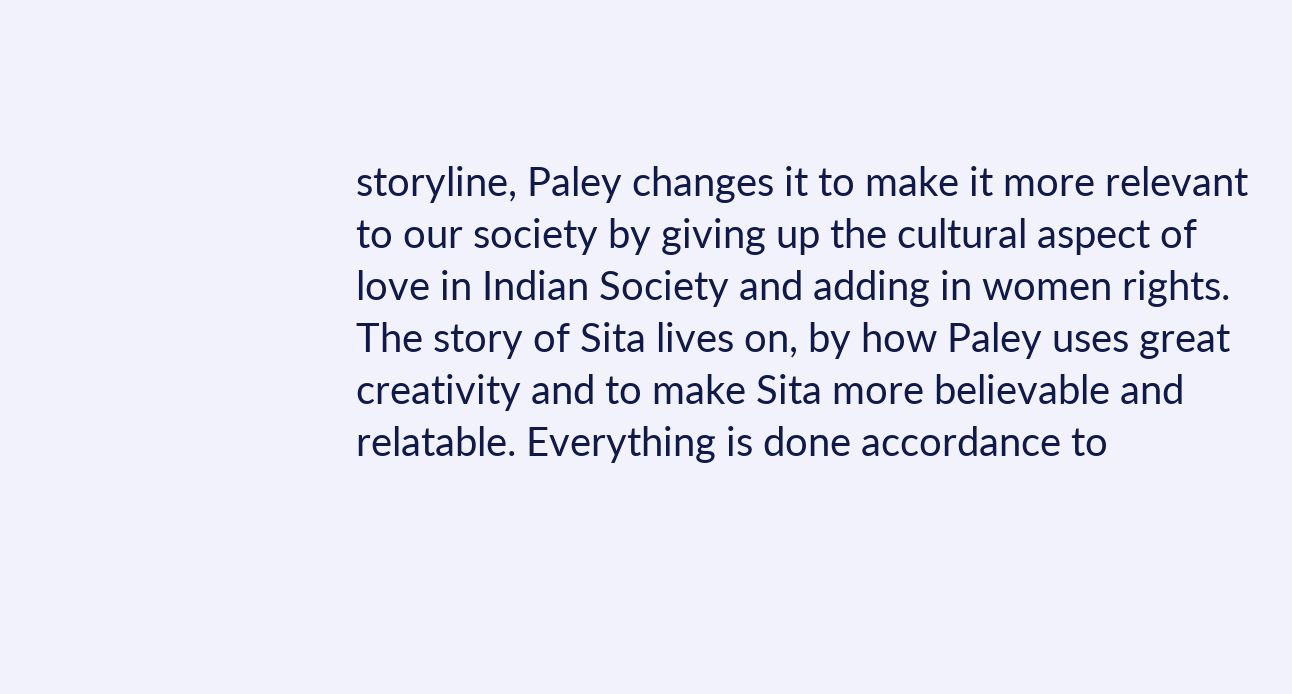storyline, Paley changes it to make it more relevant to our society by giving up the cultural aspect of love in Indian Society and adding in women rights. The story of Sita lives on, by how Paley uses great creativity and to make Sita more believable and relatable. Everything is done accordance to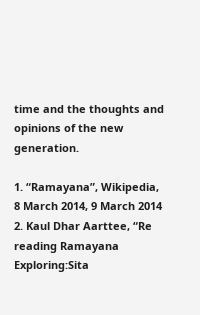time and the thoughts and opinions of the new generation.

1. “Ramayana”, Wikipedia, 8 March 2014, 9 March 2014 2. Kaul Dhar Aarttee, “Re reading Ramayana Exploring:Sita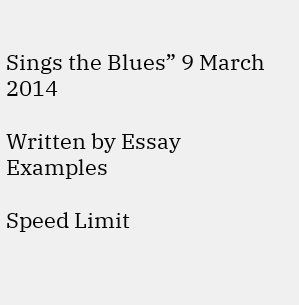Sings the Blues” 9 March 2014

Written by Essay Examples

Speed Limit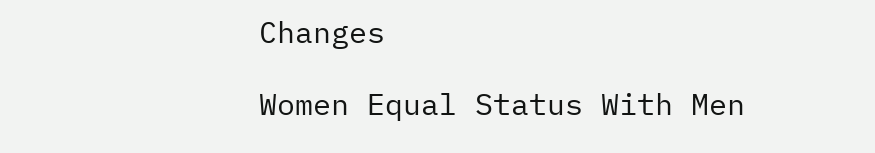Changes

Women Equal Status With Men